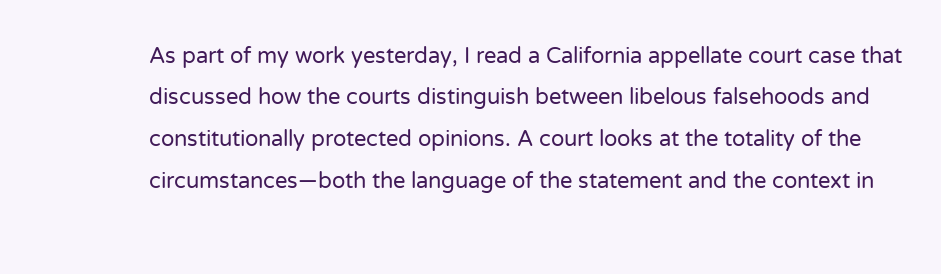As part of my work yesterday, I read a California appellate court case that discussed how the courts distinguish between libelous falsehoods and constitutionally protected opinions. A court looks at the totality of the circumstances—both the language of the statement and the context in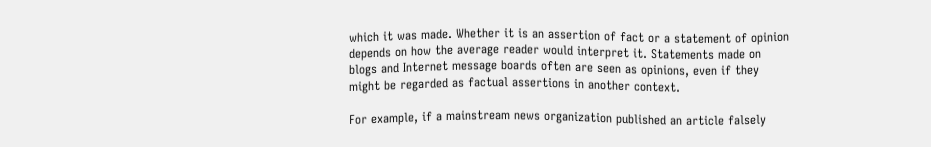which it was made. Whether it is an assertion of fact or a statement of opinion depends on how the average reader would interpret it. Statements made on blogs and Internet message boards often are seen as opinions, even if they might be regarded as factual assertions in another context.

For example, if a mainstream news organization published an article falsely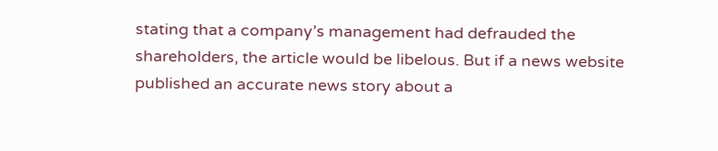stating that a company’s management had defrauded the shareholders, the article would be libelous. But if a news website published an accurate news story about a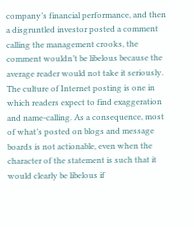company’s financial performance, and then a disgruntled investor posted a comment calling the management crooks, the comment wouldn’t be libelous because the average reader would not take it seriously. The culture of Internet posting is one in which readers expect to find exaggeration and name-calling. As a consequence, most of what’s posted on blogs and message boards is not actionable, even when the character of the statement is such that it would clearly be libelous if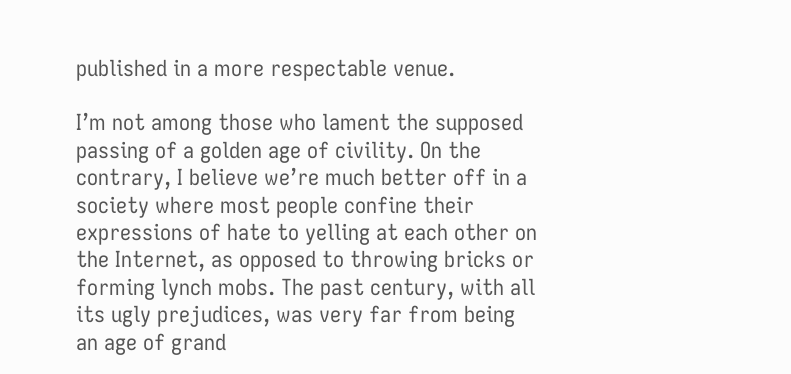published in a more respectable venue.

I’m not among those who lament the supposed passing of a golden age of civility. On the contrary, I believe we’re much better off in a society where most people confine their expressions of hate to yelling at each other on the Internet, as opposed to throwing bricks or forming lynch mobs. The past century, with all its ugly prejudices, was very far from being an age of grand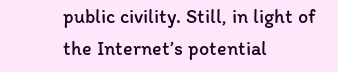public civility. Still, in light of the Internet’s potential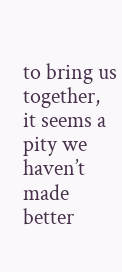to bring us together, it seems a pity we haven’t made better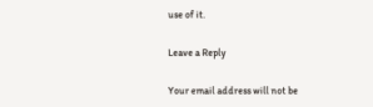use of it.

Leave a Reply

Your email address will not be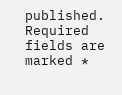published. Required fields are marked *